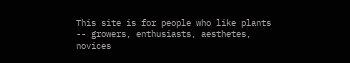This site is for people who like plants -- growers, enthusiasts, aesthetes, novices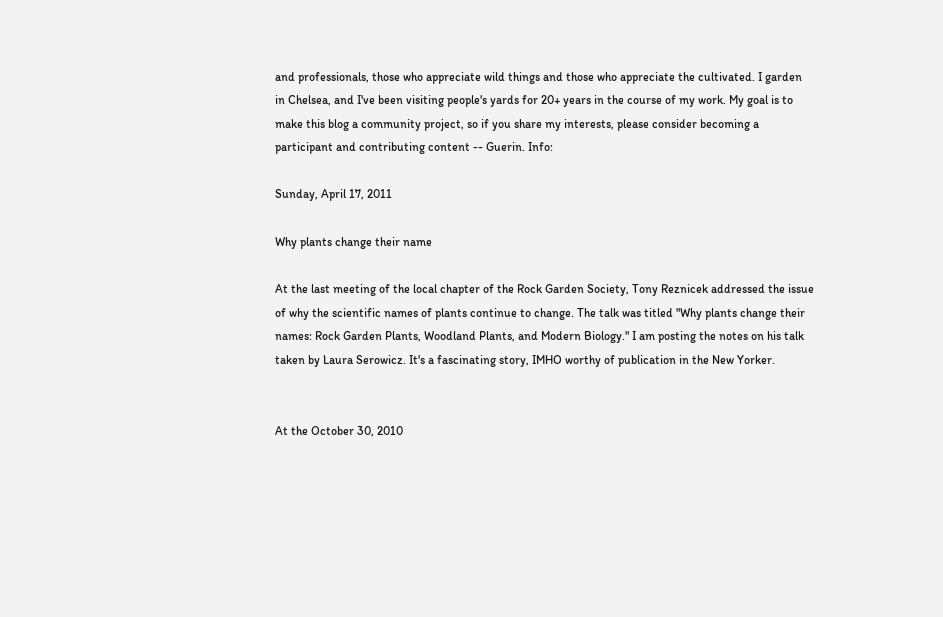and professionals, those who appreciate wild things and those who appreciate the cultivated. I garden in Chelsea, and I've been visiting people's yards for 20+ years in the course of my work. My goal is to make this blog a community project, so if you share my interests, please consider becoming a participant and contributing content -- Guerin. Info:

Sunday, April 17, 2011

Why plants change their name

At the last meeting of the local chapter of the Rock Garden Society, Tony Reznicek addressed the issue of why the scientific names of plants continue to change. The talk was titled "Why plants change their names: Rock Garden Plants, Woodland Plants, and Modern Biology." I am posting the notes on his talk taken by Laura Serowicz. It's a fascinating story, IMHO worthy of publication in the New Yorker.


At the October 30, 2010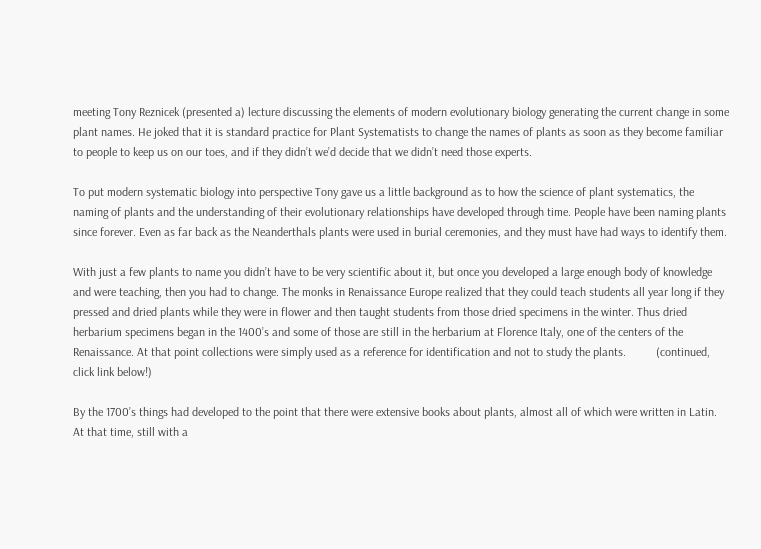meeting Tony Reznicek (presented a) lecture discussing the elements of modern evolutionary biology generating the current change in some plant names. He joked that it is standard practice for Plant Systematists to change the names of plants as soon as they become familiar to people to keep us on our toes, and if they didn’t we’d decide that we didn’t need those experts.

To put modern systematic biology into perspective Tony gave us a little background as to how the science of plant systematics, the naming of plants and the understanding of their evolutionary relationships have developed through time. People have been naming plants since forever. Even as far back as the Neanderthals plants were used in burial ceremonies, and they must have had ways to identify them.

With just a few plants to name you didn’t have to be very scientific about it, but once you developed a large enough body of knowledge and were teaching, then you had to change. The monks in Renaissance Europe realized that they could teach students all year long if they pressed and dried plants while they were in flower and then taught students from those dried specimens in the winter. Thus dried herbarium specimens began in the 1400’s and some of those are still in the herbarium at Florence Italy, one of the centers of the Renaissance. At that point collections were simply used as a reference for identification and not to study the plants.          (continued, click link below!)

By the 1700’s things had developed to the point that there were extensive books about plants, almost all of which were written in Latin. At that time, still with a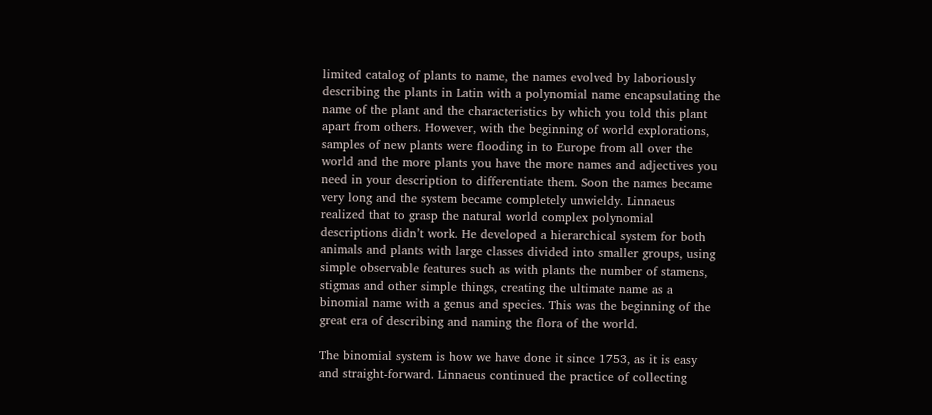limited catalog of plants to name, the names evolved by laboriously describing the plants in Latin with a polynomial name encapsulating the name of the plant and the characteristics by which you told this plant apart from others. However, with the beginning of world explorations, samples of new plants were flooding in to Europe from all over the world and the more plants you have the more names and adjectives you need in your description to differentiate them. Soon the names became very long and the system became completely unwieldy. Linnaeus realized that to grasp the natural world complex polynomial descriptions didn’t work. He developed a hierarchical system for both animals and plants with large classes divided into smaller groups, using simple observable features such as with plants the number of stamens, stigmas and other simple things, creating the ultimate name as a binomial name with a genus and species. This was the beginning of the great era of describing and naming the flora of the world.

The binomial system is how we have done it since 1753, as it is easy and straight-forward. Linnaeus continued the practice of collecting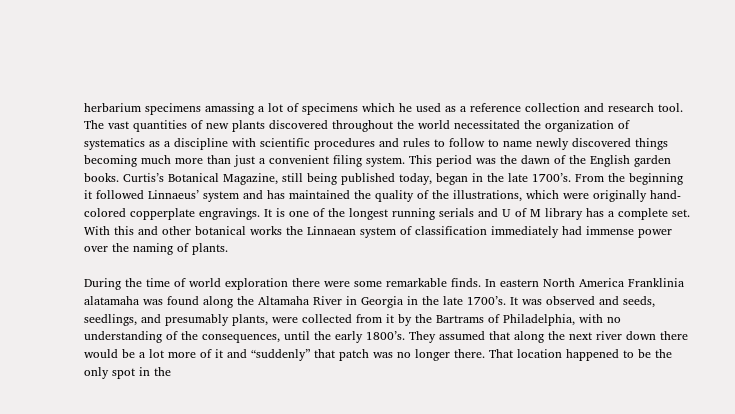herbarium specimens amassing a lot of specimens which he used as a reference collection and research tool. The vast quantities of new plants discovered throughout the world necessitated the organization of systematics as a discipline with scientific procedures and rules to follow to name newly discovered things becoming much more than just a convenient filing system. This period was the dawn of the English garden books. Curtis’s Botanical Magazine, still being published today, began in the late 1700’s. From the beginning it followed Linnaeus’ system and has maintained the quality of the illustrations, which were originally hand-colored copperplate engravings. It is one of the longest running serials and U of M library has a complete set. With this and other botanical works the Linnaean system of classification immediately had immense power over the naming of plants.

During the time of world exploration there were some remarkable finds. In eastern North America Franklinia alatamaha was found along the Altamaha River in Georgia in the late 1700’s. It was observed and seeds, seedlings, and presumably plants, were collected from it by the Bartrams of Philadelphia, with no understanding of the consequences, until the early 1800’s. They assumed that along the next river down there would be a lot more of it and “suddenly” that patch was no longer there. That location happened to be the only spot in the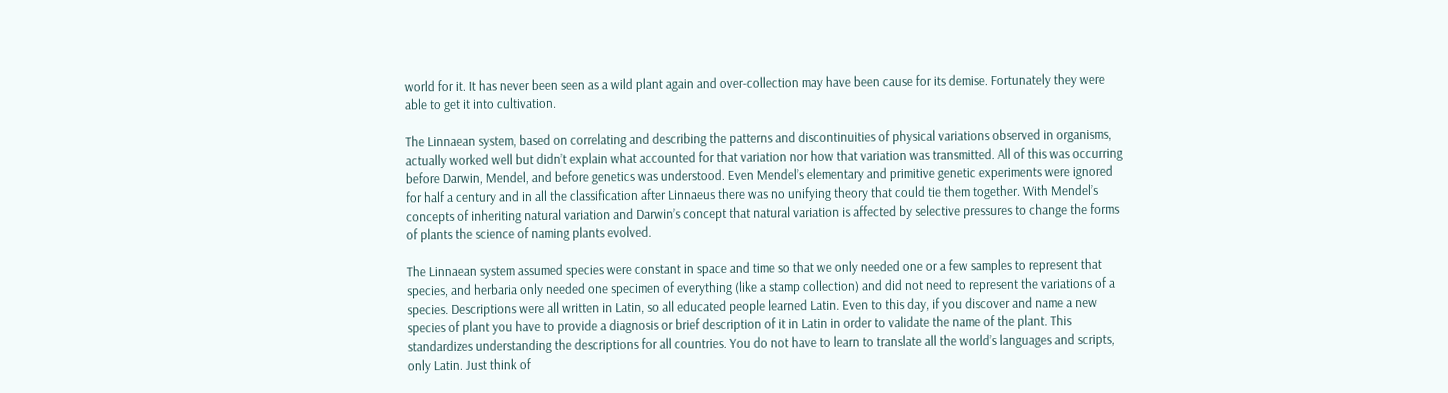world for it. It has never been seen as a wild plant again and over-collection may have been cause for its demise. Fortunately they were able to get it into cultivation.

The Linnaean system, based on correlating and describing the patterns and discontinuities of physical variations observed in organisms, actually worked well but didn’t explain what accounted for that variation nor how that variation was transmitted. All of this was occurring before Darwin, Mendel, and before genetics was understood. Even Mendel’s elementary and primitive genetic experiments were ignored for half a century and in all the classification after Linnaeus there was no unifying theory that could tie them together. With Mendel’s concepts of inheriting natural variation and Darwin’s concept that natural variation is affected by selective pressures to change the forms of plants the science of naming plants evolved.

The Linnaean system assumed species were constant in space and time so that we only needed one or a few samples to represent that species, and herbaria only needed one specimen of everything (like a stamp collection) and did not need to represent the variations of a species. Descriptions were all written in Latin, so all educated people learned Latin. Even to this day, if you discover and name a new species of plant you have to provide a diagnosis or brief description of it in Latin in order to validate the name of the plant. This standardizes understanding the descriptions for all countries. You do not have to learn to translate all the world’s languages and scripts, only Latin. Just think of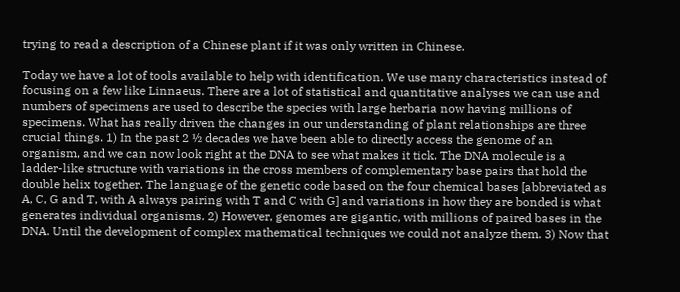trying to read a description of a Chinese plant if it was only written in Chinese.

Today we have a lot of tools available to help with identification. We use many characteristics instead of focusing on a few like Linnaeus. There are a lot of statistical and quantitative analyses we can use and numbers of specimens are used to describe the species with large herbaria now having millions of specimens. What has really driven the changes in our understanding of plant relationships are three crucial things. 1) In the past 2 ½ decades we have been able to directly access the genome of an organism, and we can now look right at the DNA to see what makes it tick. The DNA molecule is a ladder-like structure with variations in the cross members of complementary base pairs that hold the double helix together. The language of the genetic code based on the four chemical bases [abbreviated as A, C, G and T, with A always pairing with T and C with G] and variations in how they are bonded is what generates individual organisms. 2) However, genomes are gigantic, with millions of paired bases in the DNA. Until the development of complex mathematical techniques we could not analyze them. 3) Now that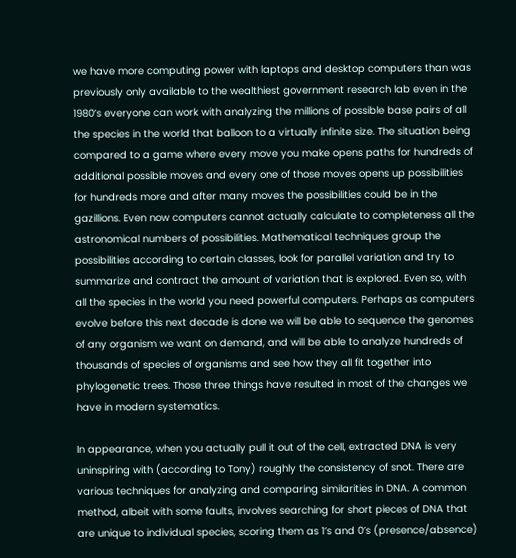we have more computing power with laptops and desktop computers than was previously only available to the wealthiest government research lab even in the 1980’s everyone can work with analyzing the millions of possible base pairs of all the species in the world that balloon to a virtually infinite size. The situation being compared to a game where every move you make opens paths for hundreds of additional possible moves and every one of those moves opens up possibilities for hundreds more and after many moves the possibilities could be in the gazillions. Even now computers cannot actually calculate to completeness all the astronomical numbers of possibilities. Mathematical techniques group the possibilities according to certain classes, look for parallel variation and try to summarize and contract the amount of variation that is explored. Even so, with all the species in the world you need powerful computers. Perhaps as computers evolve before this next decade is done we will be able to sequence the genomes of any organism we want on demand, and will be able to analyze hundreds of thousands of species of organisms and see how they all fit together into phylogenetic trees. Those three things have resulted in most of the changes we have in modern systematics.

In appearance, when you actually pull it out of the cell, extracted DNA is very uninspiring with (according to Tony) roughly the consistency of snot. There are various techniques for analyzing and comparing similarities in DNA. A common method, albeit with some faults, involves searching for short pieces of DNA that are unique to individual species, scoring them as 1’s and 0’s (presence/absence)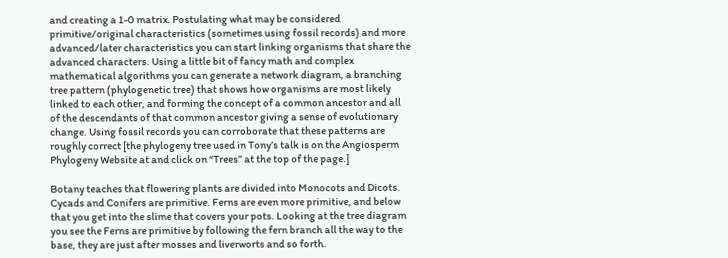and creating a 1-0 matrix. Postulating what may be considered primitive/original characteristics (sometimes using fossil records) and more advanced/later characteristics you can start linking organisms that share the advanced characters. Using a little bit of fancy math and complex mathematical algorithms you can generate a network diagram, a branching tree pattern (phylogenetic tree) that shows how organisms are most likely linked to each other, and forming the concept of a common ancestor and all of the descendants of that common ancestor giving a sense of evolutionary change. Using fossil records you can corroborate that these patterns are roughly correct [the phylogeny tree used in Tony’s talk is on the Angiosperm Phylogeny Website at and click on “Trees” at the top of the page.]

Botany teaches that flowering plants are divided into Monocots and Dicots. Cycads and Conifers are primitive. Ferns are even more primitive, and below that you get into the slime that covers your pots. Looking at the tree diagram you see the Ferns are primitive by following the fern branch all the way to the base, they are just after mosses and liverworts and so forth.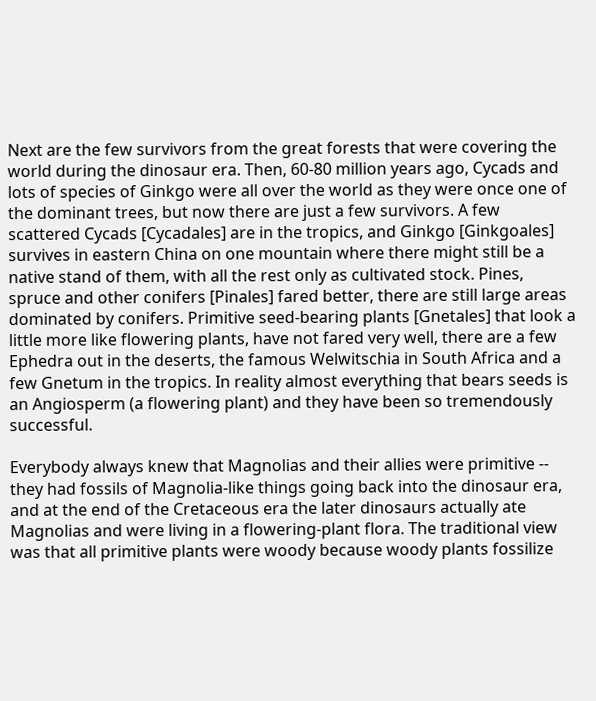Next are the few survivors from the great forests that were covering the world during the dinosaur era. Then, 60-80 million years ago, Cycads and lots of species of Ginkgo were all over the world as they were once one of the dominant trees, but now there are just a few survivors. A few scattered Cycads [Cycadales] are in the tropics, and Ginkgo [Ginkgoales] survives in eastern China on one mountain where there might still be a native stand of them, with all the rest only as cultivated stock. Pines, spruce and other conifers [Pinales] fared better, there are still large areas dominated by conifers. Primitive seed-bearing plants [Gnetales] that look a little more like flowering plants, have not fared very well, there are a few Ephedra out in the deserts, the famous Welwitschia in South Africa and a few Gnetum in the tropics. In reality almost everything that bears seeds is an Angiosperm (a flowering plant) and they have been so tremendously successful.

Everybody always knew that Magnolias and their allies were primitive -- they had fossils of Magnolia-like things going back into the dinosaur era, and at the end of the Cretaceous era the later dinosaurs actually ate Magnolias and were living in a flowering-plant flora. The traditional view was that all primitive plants were woody because woody plants fossilize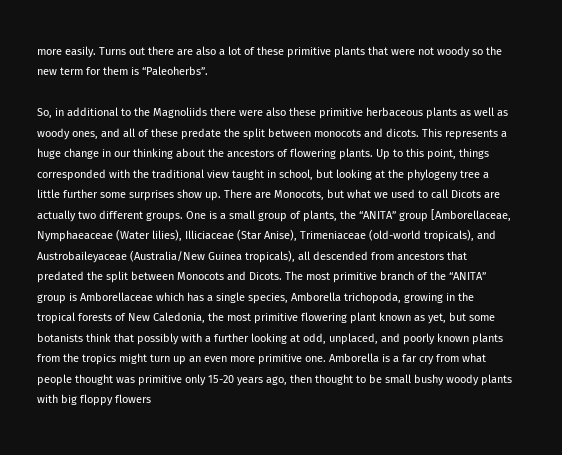more easily. Turns out there are also a lot of these primitive plants that were not woody so the new term for them is “Paleoherbs”.

So, in additional to the Magnoliids there were also these primitive herbaceous plants as well as woody ones, and all of these predate the split between monocots and dicots. This represents a huge change in our thinking about the ancestors of flowering plants. Up to this point, things corresponded with the traditional view taught in school, but looking at the phylogeny tree a little further some surprises show up. There are Monocots, but what we used to call Dicots are actually two different groups. One is a small group of plants, the “ANITA” group [Amborellaceae, Nymphaeaceae (Water lilies), Illiciaceae (Star Anise), Trimeniaceae (old-world tropicals), and Austrobaileyaceae (Australia/New Guinea tropicals), all descended from ancestors that predated the split between Monocots and Dicots. The most primitive branch of the “ANITA” group is Amborellaceae which has a single species, Amborella trichopoda, growing in the tropical forests of New Caledonia, the most primitive flowering plant known as yet, but some botanists think that possibly with a further looking at odd, unplaced, and poorly known plants from the tropics might turn up an even more primitive one. Amborella is a far cry from what people thought was primitive only 15-20 years ago, then thought to be small bushy woody plants with big floppy flowers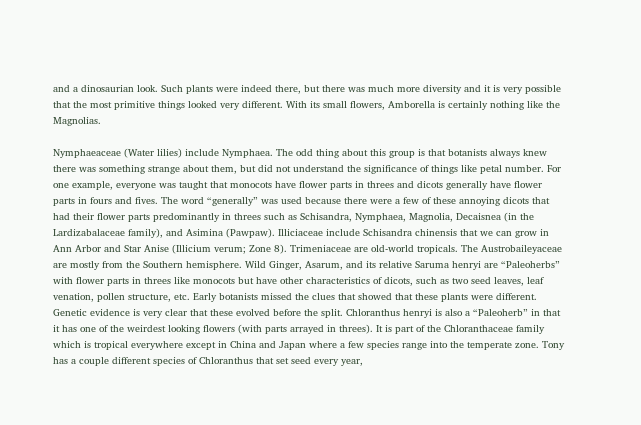and a dinosaurian look. Such plants were indeed there, but there was much more diversity and it is very possible that the most primitive things looked very different. With its small flowers, Amborella is certainly nothing like the Magnolias.

Nymphaeaceae (Water lilies) include Nymphaea. The odd thing about this group is that botanists always knew there was something strange about them, but did not understand the significance of things like petal number. For one example, everyone was taught that monocots have flower parts in threes and dicots generally have flower parts in fours and fives. The word “generally” was used because there were a few of these annoying dicots that had their flower parts predominantly in threes such as Schisandra, Nymphaea, Magnolia, Decaisnea (in the Lardizabalaceae family), and Asimina (Pawpaw). Illiciaceae include Schisandra chinensis that we can grow in Ann Arbor and Star Anise (Illicium verum; Zone 8). Trimeniaceae are old-world tropicals. The Austrobaileyaceae are mostly from the Southern hemisphere. Wild Ginger, Asarum, and its relative Saruma henryi are “Paleoherbs” with flower parts in threes like monocots but have other characteristics of dicots, such as two seed leaves, leaf venation, pollen structure, etc. Early botanists missed the clues that showed that these plants were different. Genetic evidence is very clear that these evolved before the split. Chloranthus henryi is also a “Paleoherb” in that it has one of the weirdest looking flowers (with parts arrayed in threes). It is part of the Chloranthaceae family which is tropical everywhere except in China and Japan where a few species range into the temperate zone. Tony has a couple different species of Chloranthus that set seed every year,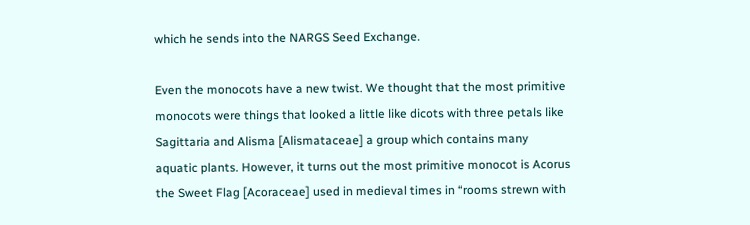which he sends into the NARGS Seed Exchange.

Even the monocots have a new twist. We thought that the most primitive monocots were things that looked a little like dicots with three petals like Sagittaria and Alisma [Alismataceae] a group which contains many aquatic plants. However, it turns out the most primitive monocot is Acorus the Sweet Flag [Acoraceae] used in medieval times in “rooms strewn with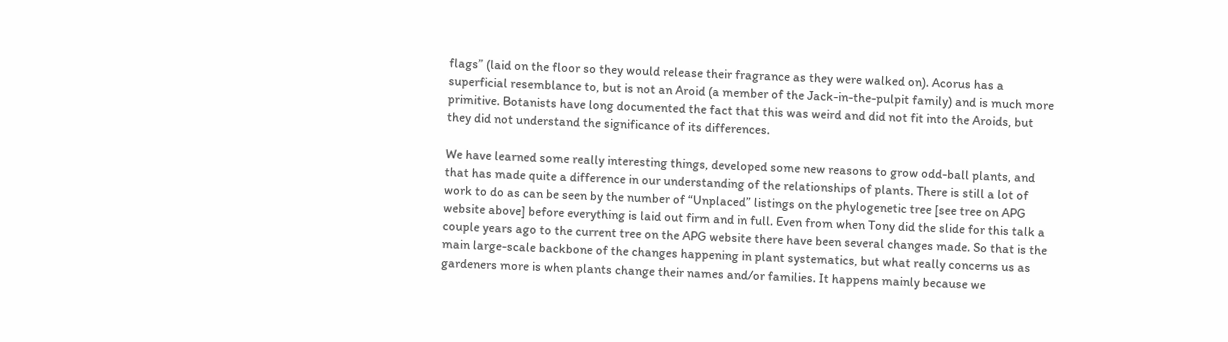flags” (laid on the floor so they would release their fragrance as they were walked on). Acorus has a superficial resemblance to, but is not an Aroid (a member of the Jack-in-the-pulpit family) and is much more primitive. Botanists have long documented the fact that this was weird and did not fit into the Aroids, but they did not understand the significance of its differences.

We have learned some really interesting things, developed some new reasons to grow odd-ball plants, and that has made quite a difference in our understanding of the relationships of plants. There is still a lot of work to do as can be seen by the number of “Unplaced” listings on the phylogenetic tree [see tree on APG website above] before everything is laid out firm and in full. Even from when Tony did the slide for this talk a couple years ago to the current tree on the APG website there have been several changes made. So that is the main large-scale backbone of the changes happening in plant systematics, but what really concerns us as gardeners more is when plants change their names and/or families. It happens mainly because we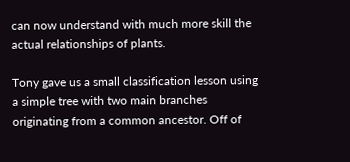can now understand with much more skill the actual relationships of plants.

Tony gave us a small classification lesson using a simple tree with two main branches originating from a common ancestor. Off of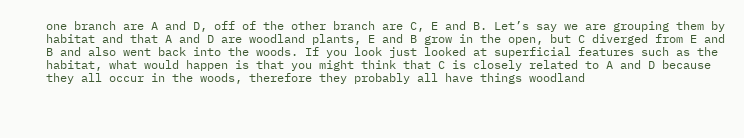one branch are A and D, off of the other branch are C, E and B. Let’s say we are grouping them by habitat and that A and D are woodland plants, E and B grow in the open, but C diverged from E and B and also went back into the woods. If you look just looked at superficial features such as the habitat, what would happen is that you might think that C is closely related to A and D because they all occur in the woods, therefore they probably all have things woodland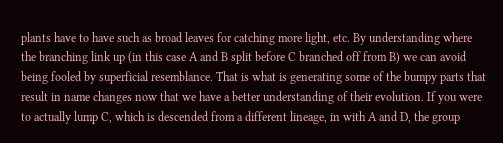plants have to have such as broad leaves for catching more light, etc. By understanding where the branching link up (in this case A and B split before C branched off from B) we can avoid being fooled by superficial resemblance. That is what is generating some of the bumpy parts that result in name changes now that we have a better understanding of their evolution. If you were to actually lump C, which is descended from a different lineage, in with A and D, the group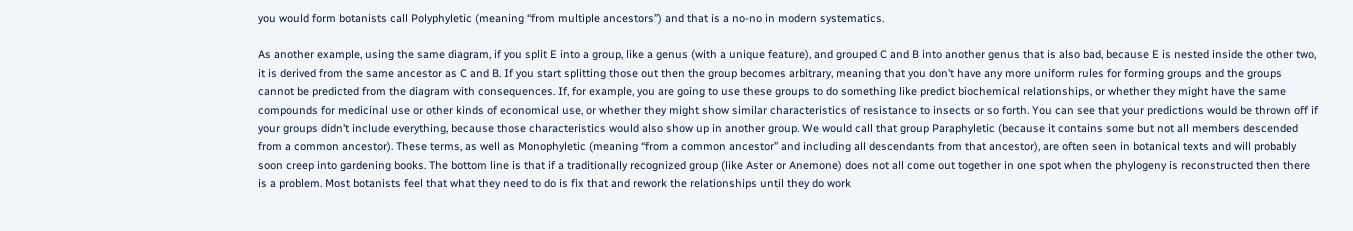you would form botanists call Polyphyletic (meaning “from multiple ancestors”) and that is a no-no in modern systematics.

As another example, using the same diagram, if you split E into a group, like a genus (with a unique feature), and grouped C and B into another genus that is also bad, because E is nested inside the other two, it is derived from the same ancestor as C and B. If you start splitting those out then the group becomes arbitrary, meaning that you don’t have any more uniform rules for forming groups and the groups cannot be predicted from the diagram with consequences. If, for example, you are going to use these groups to do something like predict biochemical relationships, or whether they might have the same compounds for medicinal use or other kinds of economical use, or whether they might show similar characteristics of resistance to insects or so forth. You can see that your predictions would be thrown off if your groups didn’t include everything, because those characteristics would also show up in another group. We would call that group Paraphyletic (because it contains some but not all members descended from a common ancestor). These terms, as well as Monophyletic (meaning “from a common ancestor” and including all descendants from that ancestor), are often seen in botanical texts and will probably soon creep into gardening books. The bottom line is that if a traditionally recognized group (like Aster or Anemone) does not all come out together in one spot when the phylogeny is reconstructed then there is a problem. Most botanists feel that what they need to do is fix that and rework the relationships until they do work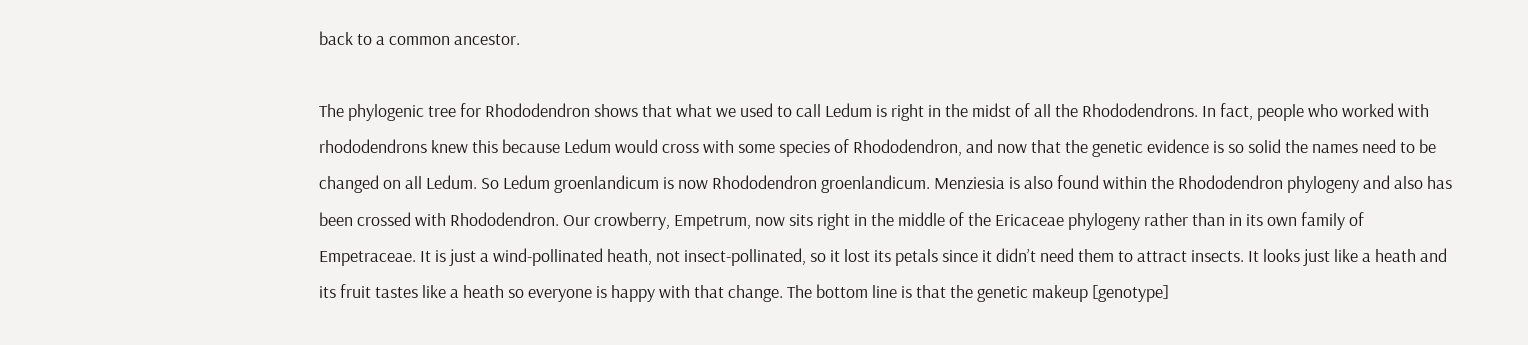back to a common ancestor.

The phylogenic tree for Rhododendron shows that what we used to call Ledum is right in the midst of all the Rhododendrons. In fact, people who worked with rhododendrons knew this because Ledum would cross with some species of Rhododendron, and now that the genetic evidence is so solid the names need to be changed on all Ledum. So Ledum groenlandicum is now Rhododendron groenlandicum. Menziesia is also found within the Rhododendron phylogeny and also has been crossed with Rhododendron. Our crowberry, Empetrum, now sits right in the middle of the Ericaceae phylogeny rather than in its own family of Empetraceae. It is just a wind-pollinated heath, not insect-pollinated, so it lost its petals since it didn’t need them to attract insects. It looks just like a heath and its fruit tastes like a heath so everyone is happy with that change. The bottom line is that the genetic makeup [genotype]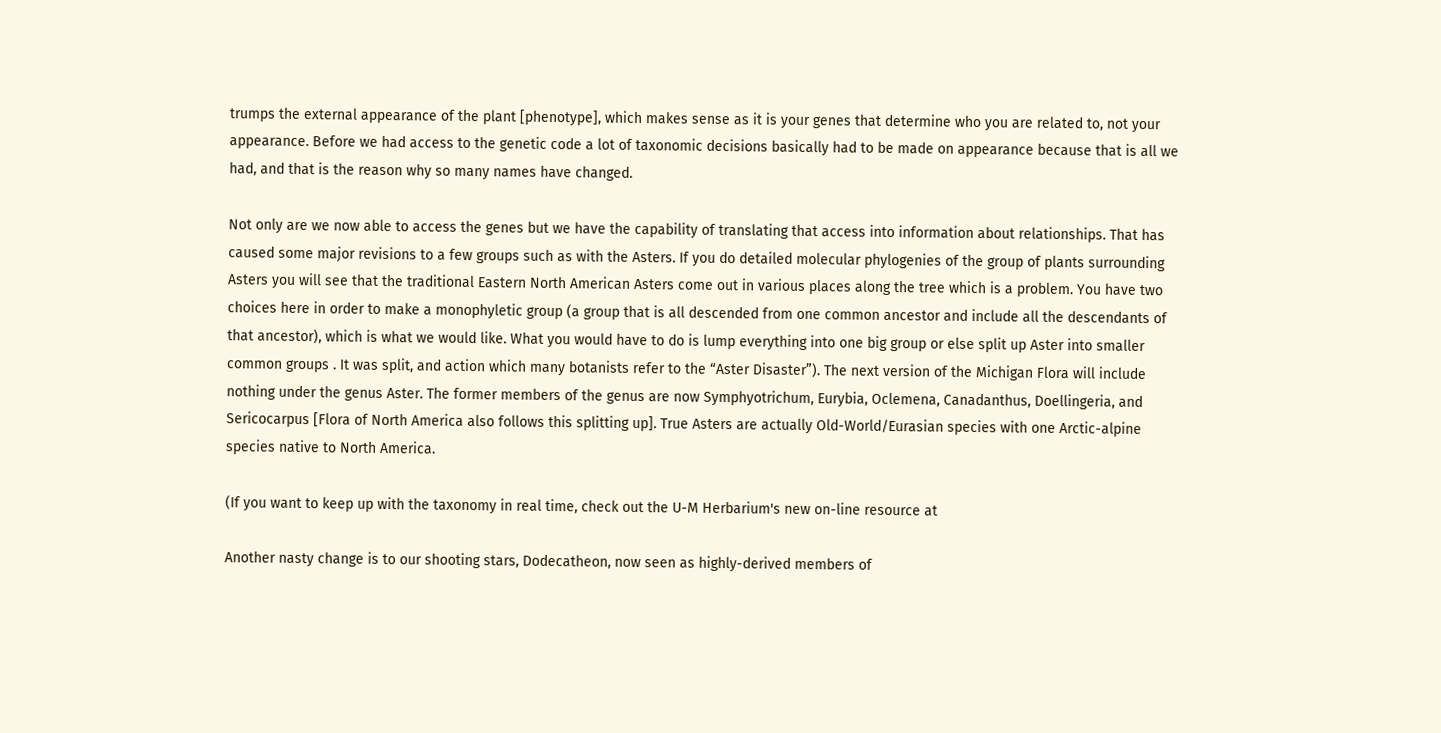trumps the external appearance of the plant [phenotype], which makes sense as it is your genes that determine who you are related to, not your appearance. Before we had access to the genetic code a lot of taxonomic decisions basically had to be made on appearance because that is all we had, and that is the reason why so many names have changed.

Not only are we now able to access the genes but we have the capability of translating that access into information about relationships. That has caused some major revisions to a few groups such as with the Asters. If you do detailed molecular phylogenies of the group of plants surrounding Asters you will see that the traditional Eastern North American Asters come out in various places along the tree which is a problem. You have two choices here in order to make a monophyletic group (a group that is all descended from one common ancestor and include all the descendants of that ancestor), which is what we would like. What you would have to do is lump everything into one big group or else split up Aster into smaller common groups . It was split, and action which many botanists refer to the “Aster Disaster”). The next version of the Michigan Flora will include nothing under the genus Aster. The former members of the genus are now Symphyotrichum, Eurybia, Oclemena, Canadanthus, Doellingeria, and Sericocarpus [Flora of North America also follows this splitting up]. True Asters are actually Old-World/Eurasian species with one Arctic-alpine species native to North America.

(If you want to keep up with the taxonomy in real time, check out the U-M Herbarium's new on-line resource at

Another nasty change is to our shooting stars, Dodecatheon, now seen as highly-derived members of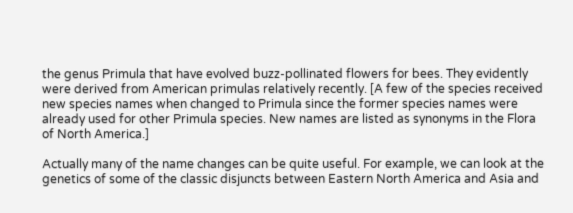the genus Primula that have evolved buzz-pollinated flowers for bees. They evidently were derived from American primulas relatively recently. [A few of the species received new species names when changed to Primula since the former species names were already used for other Primula species. New names are listed as synonyms in the Flora of North America.]

Actually many of the name changes can be quite useful. For example, we can look at the genetics of some of the classic disjuncts between Eastern North America and Asia and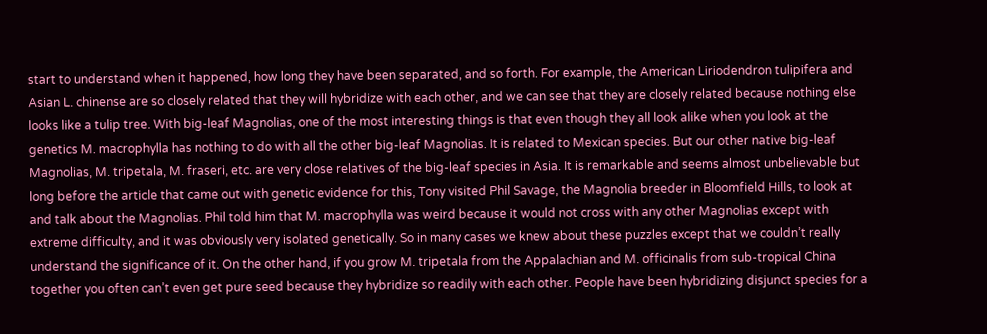start to understand when it happened, how long they have been separated, and so forth. For example, the American Liriodendron tulipifera and Asian L. chinense are so closely related that they will hybridize with each other, and we can see that they are closely related because nothing else looks like a tulip tree. With big-leaf Magnolias, one of the most interesting things is that even though they all look alike when you look at the genetics M. macrophylla has nothing to do with all the other big-leaf Magnolias. It is related to Mexican species. But our other native big-leaf Magnolias, M. tripetala, M. fraseri, etc. are very close relatives of the big-leaf species in Asia. It is remarkable and seems almost unbelievable but long before the article that came out with genetic evidence for this, Tony visited Phil Savage, the Magnolia breeder in Bloomfield Hills, to look at and talk about the Magnolias. Phil told him that M. macrophylla was weird because it would not cross with any other Magnolias except with extreme difficulty, and it was obviously very isolated genetically. So in many cases we knew about these puzzles except that we couldn’t really understand the significance of it. On the other hand, if you grow M. tripetala from the Appalachian and M. officinalis from sub-tropical China together you often can’t even get pure seed because they hybridize so readily with each other. People have been hybridizing disjunct species for a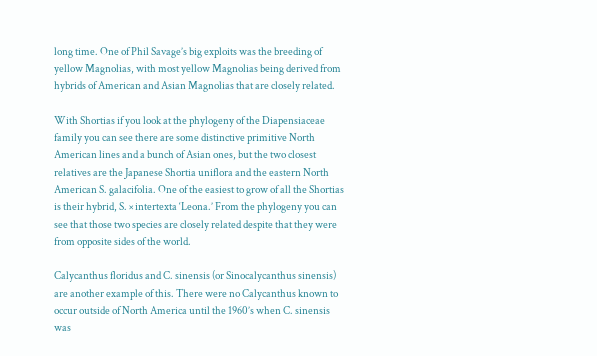long time. One of Phil Savage’s big exploits was the breeding of yellow Magnolias, with most yellow Magnolias being derived from hybrids of American and Asian Magnolias that are closely related.

With Shortias if you look at the phylogeny of the Diapensiaceae family you can see there are some distinctive primitive North American lines and a bunch of Asian ones, but the two closest relatives are the Japanese Shortia uniflora and the eastern North American S. galacifolia. One of the easiest to grow of all the Shortias is their hybrid, S. × intertexta ‘Leona.’ From the phylogeny you can see that those two species are closely related despite that they were from opposite sides of the world.

Calycanthus floridus and C. sinensis (or Sinocalycanthus sinensis) are another example of this. There were no Calycanthus known to occur outside of North America until the 1960’s when C. sinensis was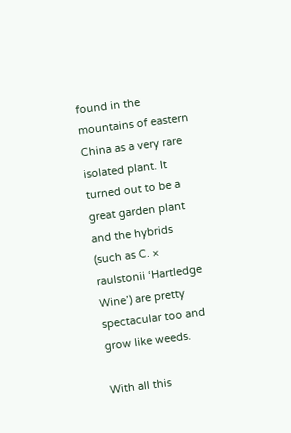found in the mountains of eastern China as a very rare isolated plant. It turned out to be a great garden plant and the hybrids (such as C. × raulstonii ‘Hartledge Wine’) are pretty spectacular too and grow like weeds.

With all this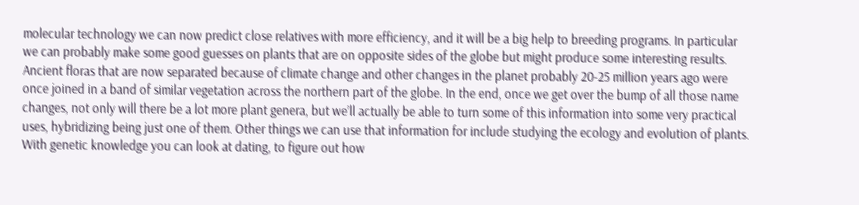molecular technology we can now predict close relatives with more efficiency, and it will be a big help to breeding programs. In particular we can probably make some good guesses on plants that are on opposite sides of the globe but might produce some interesting results. Ancient floras that are now separated because of climate change and other changes in the planet probably 20-25 million years ago were once joined in a band of similar vegetation across the northern part of the globe. In the end, once we get over the bump of all those name changes, not only will there be a lot more plant genera, but we’ll actually be able to turn some of this information into some very practical uses, hybridizing being just one of them. Other things we can use that information for include studying the ecology and evolution of plants. With genetic knowledge you can look at dating, to figure out how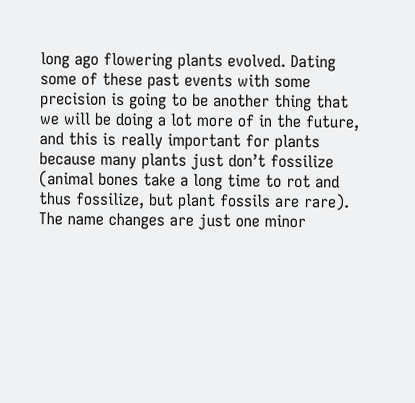long ago flowering plants evolved. Dating some of these past events with some precision is going to be another thing that we will be doing a lot more of in the future, and this is really important for plants because many plants just don’t fossilize (animal bones take a long time to rot and thus fossilize, but plant fossils are rare). The name changes are just one minor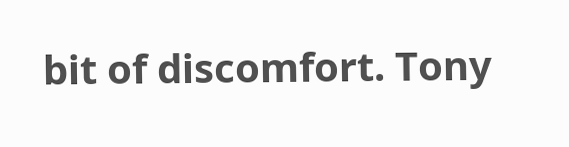bit of discomfort. Tony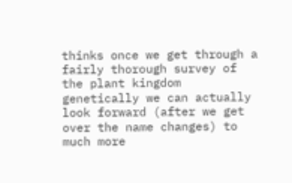thinks once we get through a fairly thorough survey of the plant kingdom genetically we can actually look forward (after we get over the name changes) to much more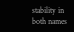stability in both names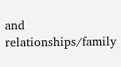and relationships/family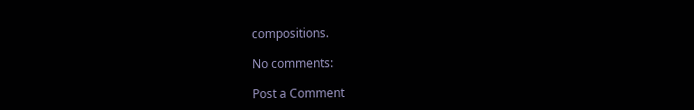compositions.

No comments:

Post a Comment